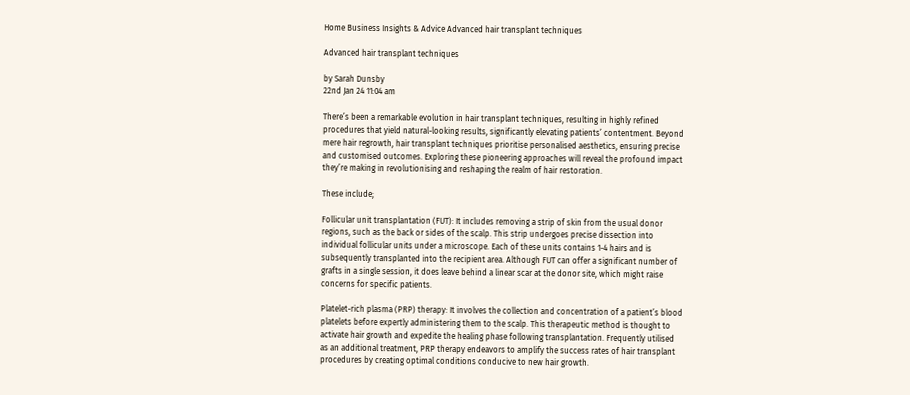Home Business Insights & Advice Advanced hair transplant techniques

Advanced hair transplant techniques

by Sarah Dunsby
22nd Jan 24 11:04 am

There’s been a remarkable evolution in hair transplant techniques, resulting in highly refined procedures that yield natural-looking results, significantly elevating patients’ contentment. Beyond mere hair regrowth, hair transplant techniques prioritise personalised aesthetics, ensuring precise and customised outcomes. Exploring these pioneering approaches will reveal the profound impact they’re making in revolutionising and reshaping the realm of hair restoration.

These include;

Follicular unit transplantation (FUT): It includes removing a strip of skin from the usual donor regions, such as the back or sides of the scalp. This strip undergoes precise dissection into individual follicular units under a microscope. Each of these units contains 1-4 hairs and is subsequently transplanted into the recipient area. Although FUT can offer a significant number of grafts in a single session, it does leave behind a linear scar at the donor site, which might raise concerns for specific patients.

Platelet-rich plasma (PRP) therapy: It involves the collection and concentration of a patient’s blood platelets before expertly administering them to the scalp. This therapeutic method is thought to activate hair growth and expedite the healing phase following transplantation. Frequently utilised as an additional treatment, PRP therapy endeavors to amplify the success rates of hair transplant procedures by creating optimal conditions conducive to new hair growth.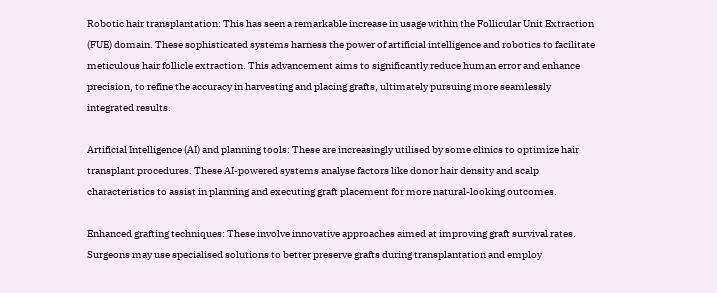Robotic hair transplantation: This has seen a remarkable increase in usage within the Follicular Unit Extraction (FUE) domain. These sophisticated systems harness the power of artificial intelligence and robotics to facilitate meticulous hair follicle extraction. This advancement aims to significantly reduce human error and enhance precision, to refine the accuracy in harvesting and placing grafts, ultimately pursuing more seamlessly integrated results.

Artificial Intelligence (AI) and planning tools: These are increasingly utilised by some clinics to optimize hair transplant procedures. These AI-powered systems analyse factors like donor hair density and scalp characteristics to assist in planning and executing graft placement for more natural-looking outcomes.

Enhanced grafting techniques: These involve innovative approaches aimed at improving graft survival rates. Surgeons may use specialised solutions to better preserve grafts during transplantation and employ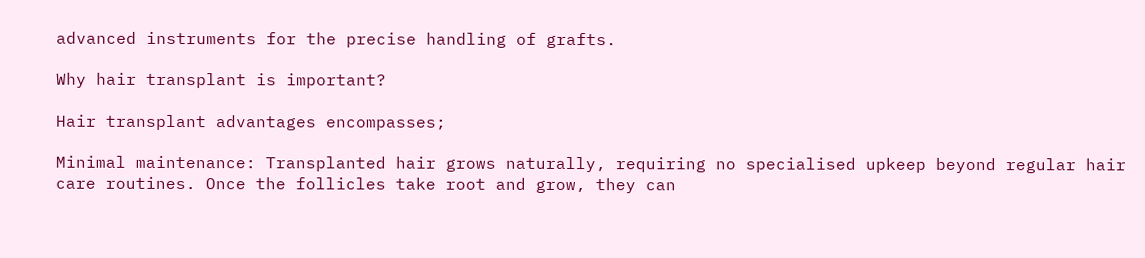advanced instruments for the precise handling of grafts.

Why hair transplant is important?

Hair transplant advantages encompasses;

Minimal maintenance: Transplanted hair grows naturally, requiring no specialised upkeep beyond regular hair care routines. Once the follicles take root and grow, they can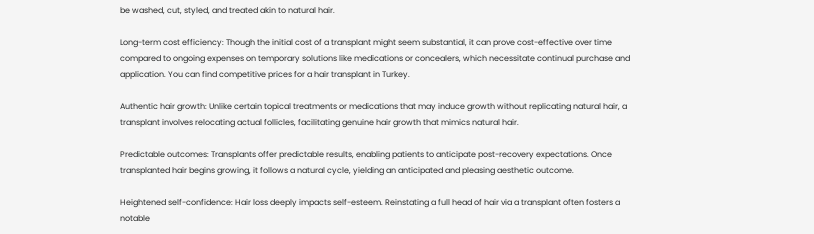be washed, cut, styled, and treated akin to natural hair.

Long-term cost efficiency: Though the initial cost of a transplant might seem substantial, it can prove cost-effective over time compared to ongoing expenses on temporary solutions like medications or concealers, which necessitate continual purchase and application. You can find competitive prices for a hair transplant in Turkey.

Authentic hair growth: Unlike certain topical treatments or medications that may induce growth without replicating natural hair, a transplant involves relocating actual follicles, facilitating genuine hair growth that mimics natural hair.

Predictable outcomes: Transplants offer predictable results, enabling patients to anticipate post-recovery expectations. Once transplanted hair begins growing, it follows a natural cycle, yielding an anticipated and pleasing aesthetic outcome.

Heightened self-confidence: Hair loss deeply impacts self-esteem. Reinstating a full head of hair via a transplant often fosters a notable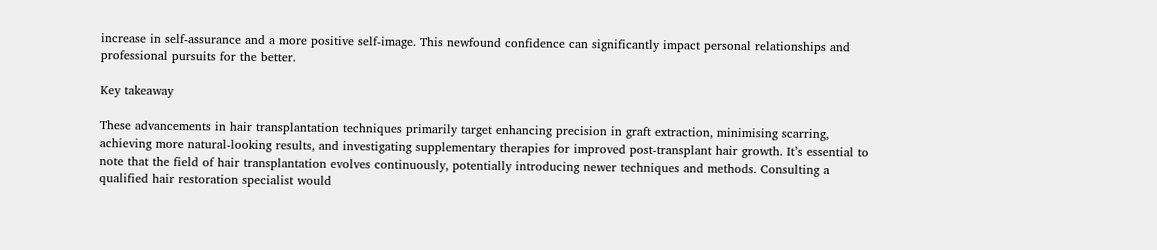increase in self-assurance and a more positive self-image. This newfound confidence can significantly impact personal relationships and professional pursuits for the better.

Key takeaway

These advancements in hair transplantation techniques primarily target enhancing precision in graft extraction, minimising scarring, achieving more natural-looking results, and investigating supplementary therapies for improved post-transplant hair growth. It’s essential to note that the field of hair transplantation evolves continuously, potentially introducing newer techniques and methods. Consulting a qualified hair restoration specialist would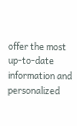offer the most up-to-date information and personalized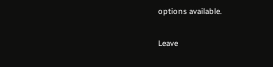options available.

Leave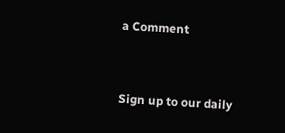a Comment


Sign up to our daily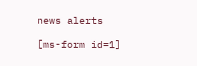news alerts

[ms-form id=1]